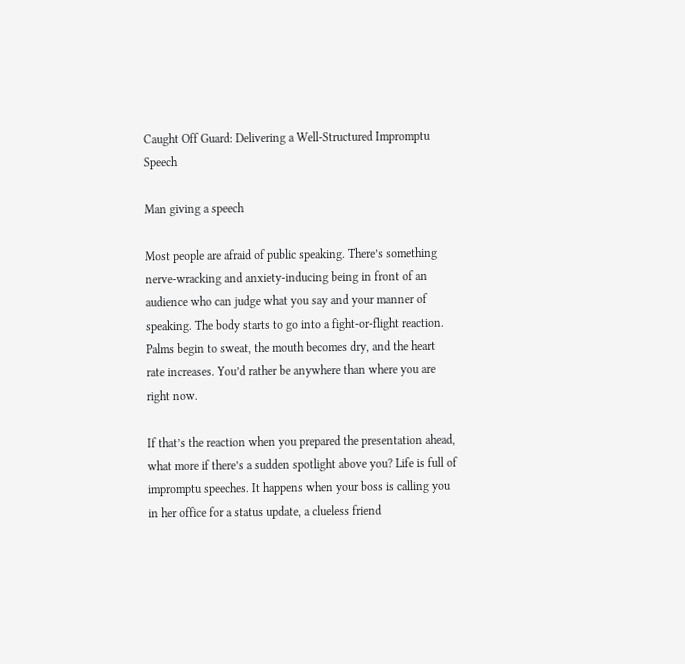Caught Off Guard: Delivering a Well-Structured Impromptu Speech

Man giving a speech

Most people are afraid of public speaking. There’s something nerve-wracking and anxiety-inducing being in front of an audience who can judge what you say and your manner of speaking. The body starts to go into a fight-or-flight reaction. Palms begin to sweat, the mouth becomes dry, and the heart rate increases. You’d rather be anywhere than where you are right now.

If that’s the reaction when you prepared the presentation ahead, what more if there’s a sudden spotlight above you? Life is full of impromptu speeches. It happens when your boss is calling you in her office for a status update, a clueless friend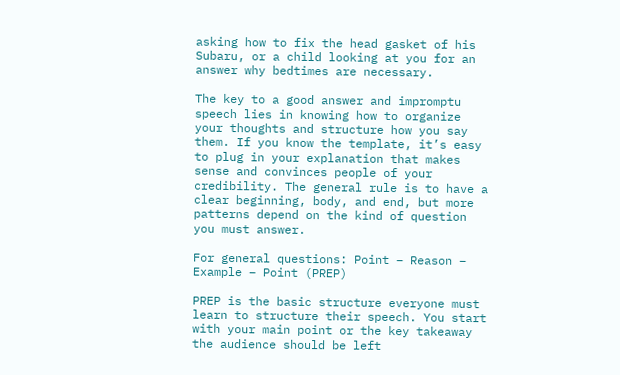asking how to fix the head gasket of his Subaru, or a child looking at you for an answer why bedtimes are necessary.

The key to a good answer and impromptu speech lies in knowing how to organize your thoughts and structure how you say them. If you know the template, it’s easy to plug in your explanation that makes sense and convinces people of your credibility. The general rule is to have a clear beginning, body, and end, but more patterns depend on the kind of question you must answer.

For general questions: Point – Reason – Example – Point (PREP)

PREP is the basic structure everyone must learn to structure their speech. You start with your main point or the key takeaway the audience should be left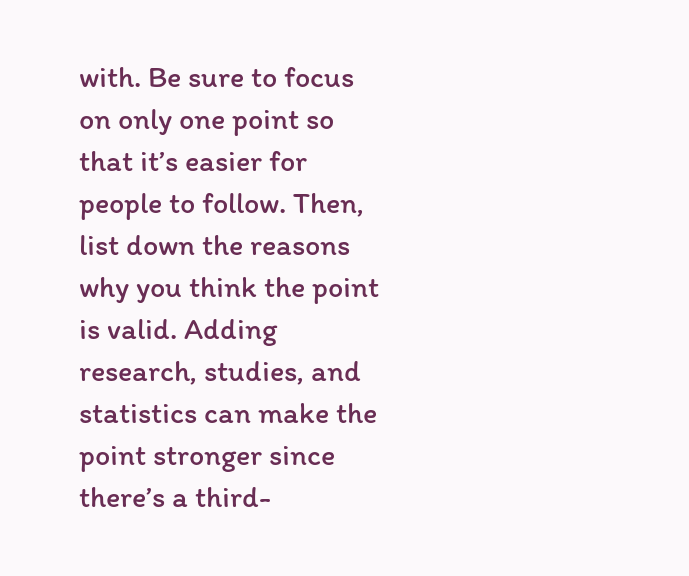with. Be sure to focus on only one point so that it’s easier for people to follow. Then, list down the reasons why you think the point is valid. Adding research, studies, and statistics can make the point stronger since there’s a third-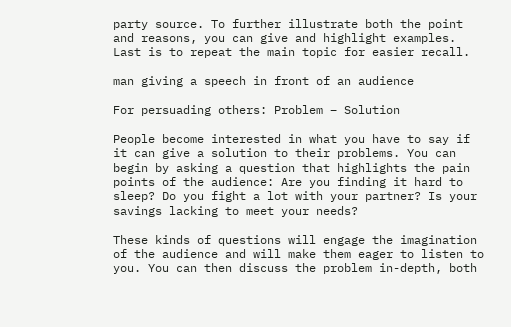party source. To further illustrate both the point and reasons, you can give and highlight examples. Last is to repeat the main topic for easier recall.

man giving a speech in front of an audience

For persuading others: Problem – Solution

People become interested in what you have to say if it can give a solution to their problems. You can begin by asking a question that highlights the pain points of the audience: Are you finding it hard to sleep? Do you fight a lot with your partner? Is your savings lacking to meet your needs?

These kinds of questions will engage the imagination of the audience and will make them eager to listen to you. You can then discuss the problem in-depth, both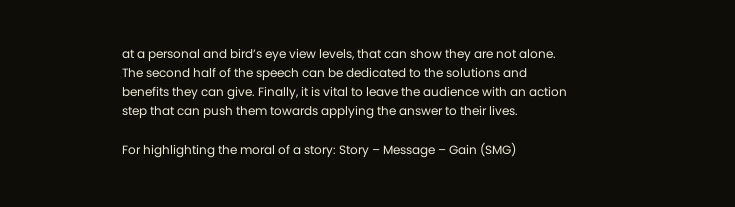at a personal and bird’s eye view levels, that can show they are not alone. The second half of the speech can be dedicated to the solutions and benefits they can give. Finally, it is vital to leave the audience with an action step that can push them towards applying the answer to their lives.

For highlighting the moral of a story: Story – Message – Gain (SMG)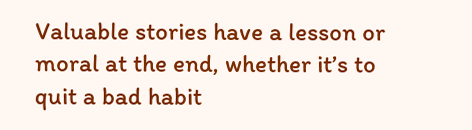Valuable stories have a lesson or moral at the end, whether it’s to quit a bad habit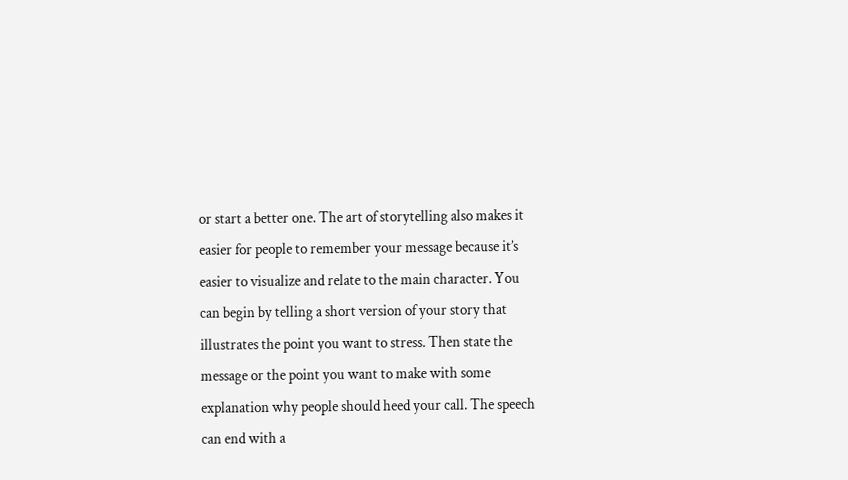or start a better one. The art of storytelling also makes it easier for people to remember your message because it’s easier to visualize and relate to the main character. You can begin by telling a short version of your story that illustrates the point you want to stress. Then state the message or the point you want to make with some explanation why people should heed your call. The speech can end with a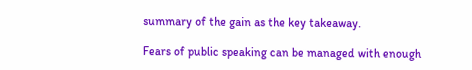summary of the gain as the key takeaway.

Fears of public speaking can be managed with enough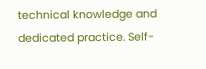technical knowledge and dedicated practice. Self-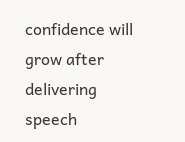confidence will grow after delivering speech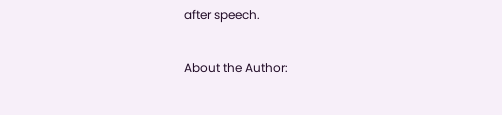after speech.

About the Author: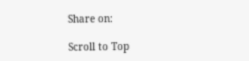Share on:

Scroll to Top